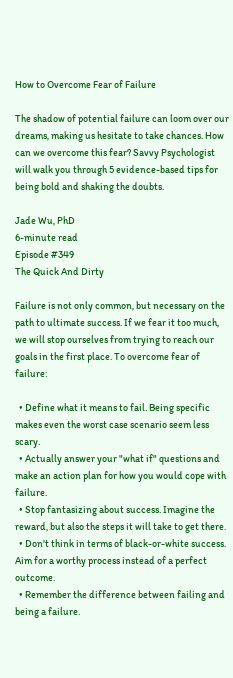How to Overcome Fear of Failure

The shadow of potential failure can loom over our dreams, making us hesitate to take chances. How can we overcome this fear? Savvy Psychologist will walk you through 5 evidence-based tips for being bold and shaking the doubts.

Jade Wu, PhD
6-minute read
Episode #349
The Quick And Dirty

Failure is not only common, but necessary on the path to ultimate success. If we fear it too much, we will stop ourselves from trying to reach our goals in the first place. To overcome fear of failure:

  • Define what it means to fail. Being specific makes even the worst case scenario seem less scary.
  • Actually answer your "what if" questions and make an action plan for how you would cope with failure.
  • Stop fantasizing about success. Imagine the reward, but also the steps it will take to get there.
  • Don't think in terms of black-or-white success. Aim for a worthy process instead of a perfect outcome.
  • Remember the difference between failing and being a failure.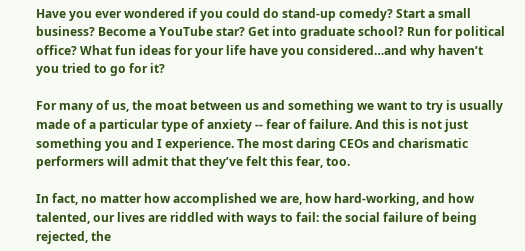Have you ever wondered if you could do stand-up comedy? Start a small business? Become a YouTube star? Get into graduate school? Run for political office? What fun ideas for your life have you considered…and why haven’t you tried to go for it?

For many of us, the moat between us and something we want to try is usually made of a particular type of anxiety -- fear of failure. And this is not just something you and I experience. The most daring CEOs and charismatic performers will admit that they’ve felt this fear, too.

In fact, no matter how accomplished we are, how hard-working, and how talented, our lives are riddled with ways to fail: the social failure of being rejected, the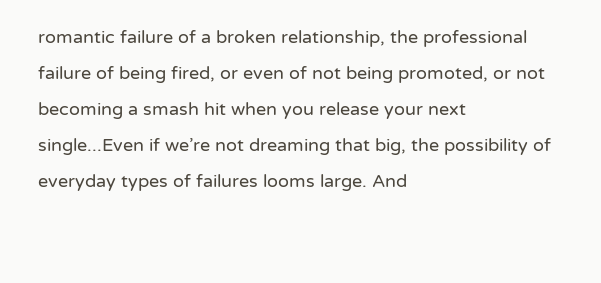romantic failure of a broken relationship, the professional failure of being fired, or even of not being promoted, or not becoming a smash hit when you release your next single...Even if we’re not dreaming that big, the possibility of everyday types of failures looms large. And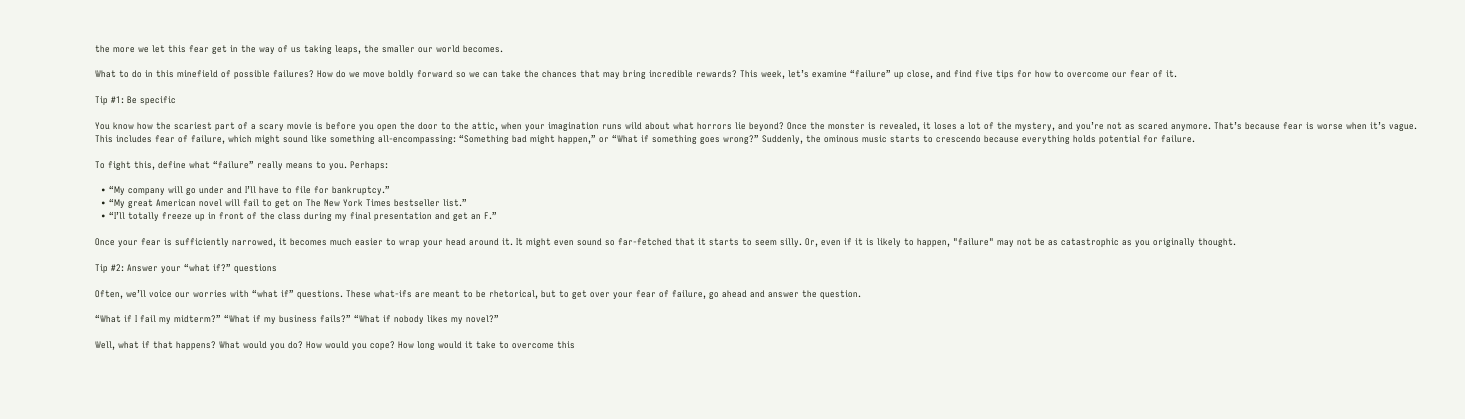the more we let this fear get in the way of us taking leaps, the smaller our world becomes.

What to do in this minefield of possible failures? How do we move boldly forward so we can take the chances that may bring incredible rewards? This week, let’s examine “failure” up close, and find five tips for how to overcome our fear of it.

Tip #1: Be specific

You know how the scariest part of a scary movie is before you open the door to the attic, when your imagination runs wild about what horrors lie beyond? Once the monster is revealed, it loses a lot of the mystery, and you’re not as scared anymore. That’s because fear is worse when it’s vague. This includes fear of failure, which might sound like something all-encompassing: “Something bad might happen,” or “What if something goes wrong?” Suddenly, the ominous music starts to crescendo because everything holds potential for failure.

To fight this, define what “failure” really means to you. Perhaps:

  • “My company will go under and I’ll have to file for bankruptcy.”
  • “My great American novel will fail to get on The New York Times bestseller list.”
  • “I’ll totally freeze up in front of the class during my final presentation and get an F.”

Once your fear is sufficiently narrowed, it becomes much easier to wrap your head around it. It might even sound so far-fetched that it starts to seem silly. Or, even if it is likely to happen, "failure" may not be as catastrophic as you originally thought.

Tip #2: Answer your “what if?” questions

Often, we’ll voice our worries with “what if” questions. These what-ifs are meant to be rhetorical, but to get over your fear of failure, go ahead and answer the question.

“What if I fail my midterm?” “What if my business fails?” “What if nobody likes my novel?”

Well, what if that happens? What would you do? How would you cope? How long would it take to overcome this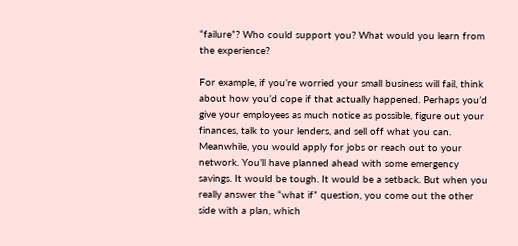“failure”? Who could support you? What would you learn from the experience?

For example, if you’re worried your small business will fail, think about how you’d cope if that actually happened. Perhaps you’d give your employees as much notice as possible, figure out your finances, talk to your lenders, and sell off what you can. Meanwhile, you would apply for jobs or reach out to your network. You’ll have planned ahead with some emergency savings. It would be tough. It would be a setback. But when you really answer the “what if” question, you come out the other side with a plan, which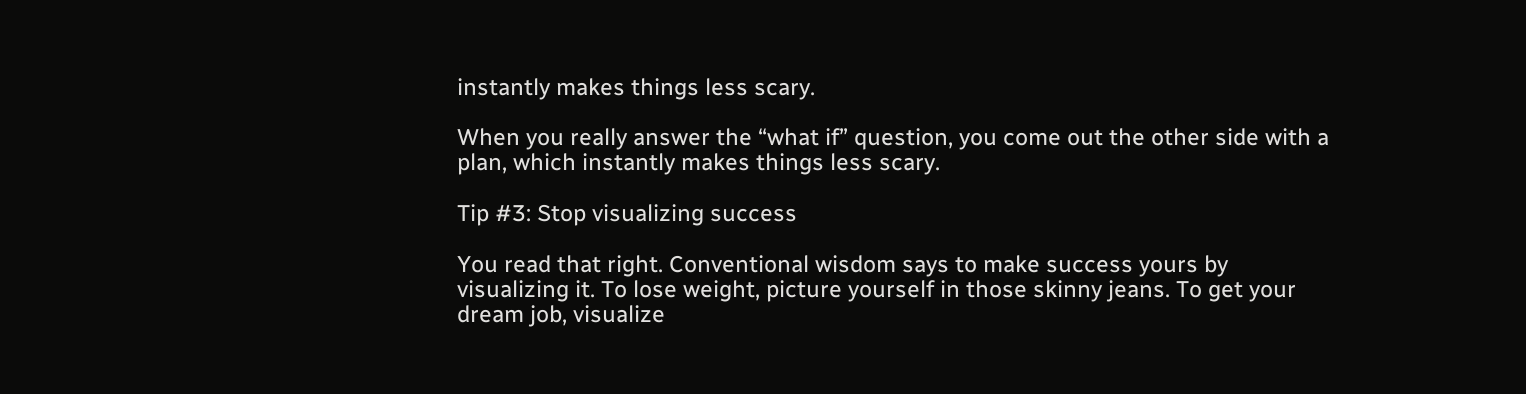instantly makes things less scary.

When you really answer the “what if” question, you come out the other side with a plan, which instantly makes things less scary.

Tip #3: Stop visualizing success

You read that right. Conventional wisdom says to make success yours by visualizing it. To lose weight, picture yourself in those skinny jeans. To get your dream job, visualize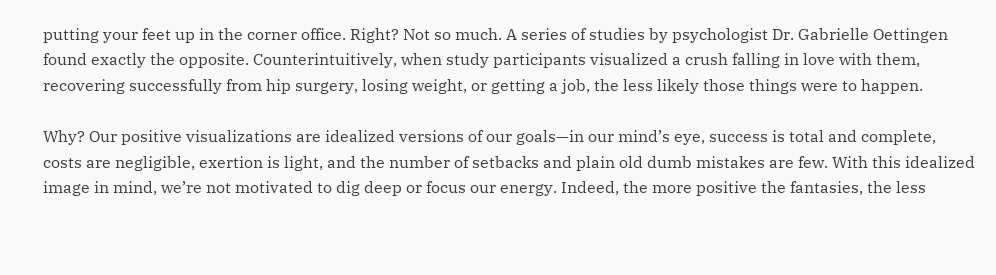putting your feet up in the corner office. Right? Not so much. A series of studies by psychologist Dr. Gabrielle Oettingen found exactly the opposite. Counterintuitively, when study participants visualized a crush falling in love with them, recovering successfully from hip surgery, losing weight, or getting a job, the less likely those things were to happen.

Why? Our positive visualizations are idealized versions of our goals—in our mind’s eye, success is total and complete, costs are negligible, exertion is light, and the number of setbacks and plain old dumb mistakes are few. With this idealized image in mind, we’re not motivated to dig deep or focus our energy. Indeed, the more positive the fantasies, the less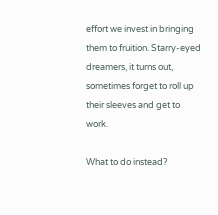effort we invest in bringing them to fruition. Starry-eyed dreamers, it turns out, sometimes forget to roll up their sleeves and get to work.

What to do instead?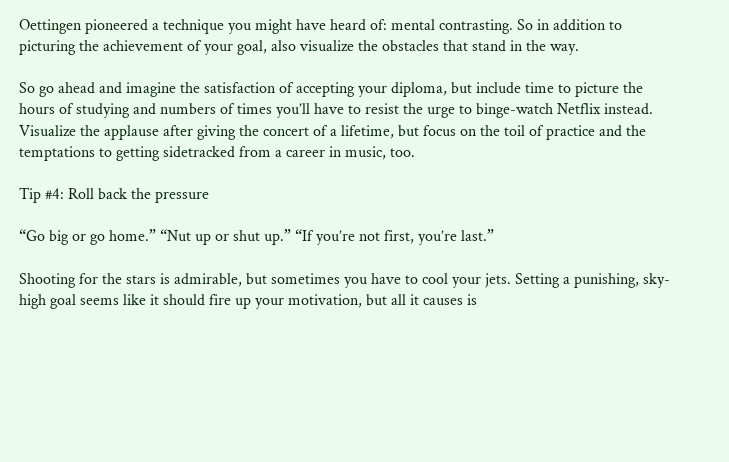Oettingen pioneered a technique you might have heard of: mental contrasting. So in addition to picturing the achievement of your goal, also visualize the obstacles that stand in the way.

So go ahead and imagine the satisfaction of accepting your diploma, but include time to picture the hours of studying and numbers of times you’ll have to resist the urge to binge-watch Netflix instead. Visualize the applause after giving the concert of a lifetime, but focus on the toil of practice and the temptations to getting sidetracked from a career in music, too.

Tip #4: Roll back the pressure

“Go big or go home.” “Nut up or shut up.” “If you’re not first, you’re last.”

Shooting for the stars is admirable, but sometimes you have to cool your jets. Setting a punishing, sky-high goal seems like it should fire up your motivation, but all it causes is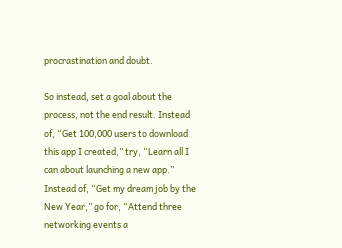procrastination and doubt.

So instead, set a goal about the process, not the end result. Instead of, “Get 100,000 users to download this app I created,” try, “Learn all I can about launching a new app.” Instead of, “Get my dream job by the New Year,” go for, “Attend three networking events a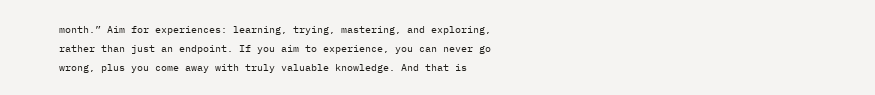month.” Aim for experiences: learning, trying, mastering, and exploring, rather than just an endpoint. If you aim to experience, you can never go wrong, plus you come away with truly valuable knowledge. And that is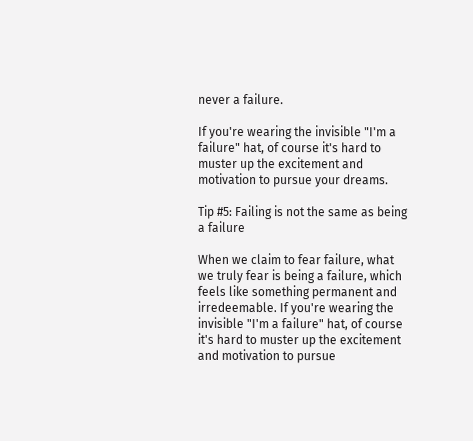never a failure.

If you're wearing the invisible "I'm a failure" hat, of course it's hard to muster up the excitement and motivation to pursue your dreams.

Tip #5: Failing is not the same as being a failure

When we claim to fear failure, what we truly fear is being a failure, which feels like something permanent and irredeemable. If you're wearing the invisible "I'm a failure" hat, of course it's hard to muster up the excitement and motivation to pursue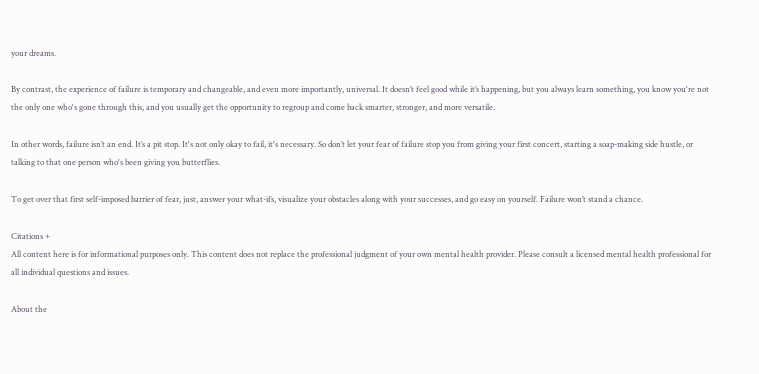your dreams.

By contrast, the experience of failure is temporary and changeable, and even more importantly, universal. It doesn’t feel good while it’s happening, but you always learn something, you know you're not the only one who's gone through this, and you usually get the opportunity to regroup and come back smarter, stronger, and more versatile.

In other words, failure isn’t an end. It’s a pit stop. It's not only okay to fail, it's necessary. So don’t let your fear of failure stop you from giving your first concert, starting a soap-making side hustle, or talking to that one person who's been giving you butterflies.

To get over that first self-imposed barrier of fear, just, answer your what-ifs, visualize your obstacles along with your successes, and go easy on yourself. Failure won’t stand a chance.

Citations +
All content here is for informational purposes only. This content does not replace the professional judgment of your own mental health provider. Please consult a licensed mental health professional for all individual questions and issues.

About the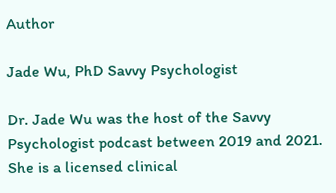Author

Jade Wu, PhD Savvy Psychologist

Dr. Jade Wu was the host of the Savvy Psychologist podcast between 2019 and 2021. She is a licensed clinical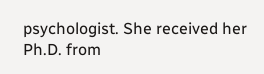psychologist. She received her Ph.D. from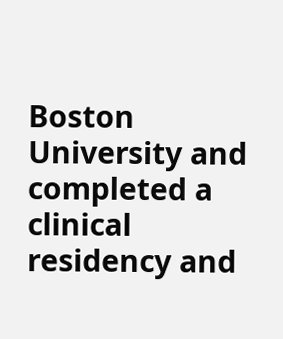Boston University and completed a clinical residency and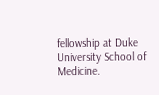fellowship at Duke University School of Medicine.